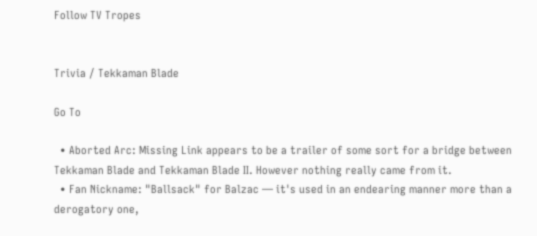Follow TV Tropes


Trivia / Tekkaman Blade

Go To

  • Aborted Arc: Missing Link appears to be a trailer of some sort for a bridge between Tekkaman Blade and Tekkaman Blade II. However nothing really came from it.
  • Fan Nickname: "Ballsack" for Balzac — it's used in an endearing manner more than a derogatory one,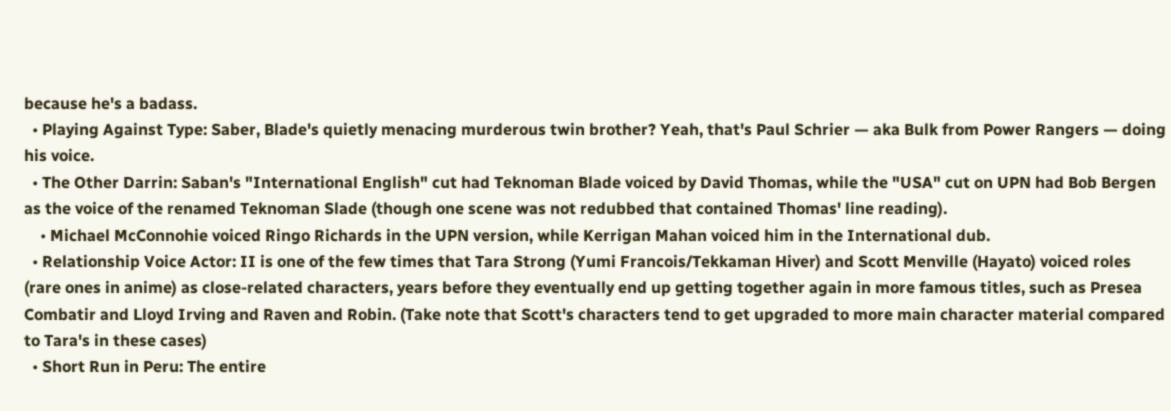because he's a badass.
  • Playing Against Type: Saber, Blade's quietly menacing murderous twin brother? Yeah, that's Paul Schrier — aka Bulk from Power Rangers — doing his voice.
  • The Other Darrin: Saban's "International English" cut had Teknoman Blade voiced by David Thomas, while the "USA" cut on UPN had Bob Bergen as the voice of the renamed Teknoman Slade (though one scene was not redubbed that contained Thomas' line reading).
    • Michael McConnohie voiced Ringo Richards in the UPN version, while Kerrigan Mahan voiced him in the International dub.
  • Relationship Voice Actor: II is one of the few times that Tara Strong (Yumi Francois/Tekkaman Hiver) and Scott Menville (Hayato) voiced roles (rare ones in anime) as close-related characters, years before they eventually end up getting together again in more famous titles, such as Presea Combatir and Lloyd Irving and Raven and Robin. (Take note that Scott's characters tend to get upgraded to more main character material compared to Tara's in these cases)
  • Short Run in Peru: The entire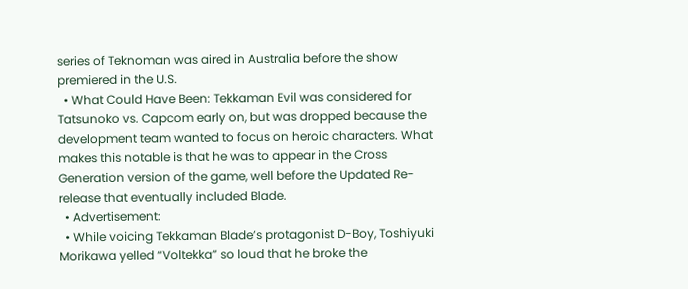series of Teknoman was aired in Australia before the show premiered in the U.S.
  • What Could Have Been: Tekkaman Evil was considered for Tatsunoko vs. Capcom early on, but was dropped because the development team wanted to focus on heroic characters. What makes this notable is that he was to appear in the Cross Generation version of the game, well before the Updated Re-release that eventually included Blade.
  • Advertisement:
  • While voicing Tekkaman Blade’s protagonist D-Boy, Toshiyuki Morikawa yelled “Voltekka” so loud that he broke the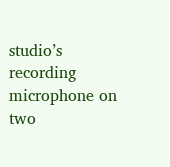studio’s recording microphone on two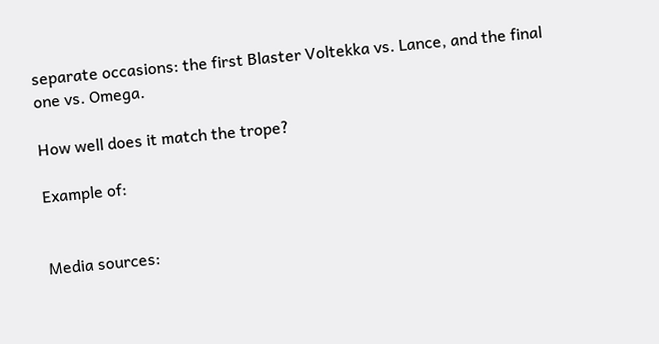separate occasions: the first Blaster Voltekka vs. Lance, and the final one vs. Omega.

How well does it match the trope?

Example of:


Media sources: